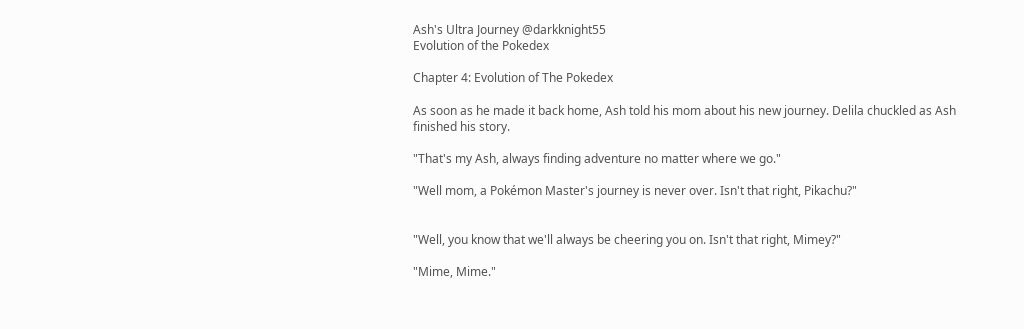Ash's Ultra Journey @darkknight55
Evolution of the Pokedex

Chapter 4: Evolution of The Pokedex

As soon as he made it back home, Ash told his mom about his new journey. Delila chuckled as Ash finished his story.

"That's my Ash, always finding adventure no matter where we go."

"Well mom, a Pokémon Master's journey is never over. Isn't that right, Pikachu?"


"Well, you know that we'll always be cheering you on. Isn't that right, Mimey?"

"Mime, Mime."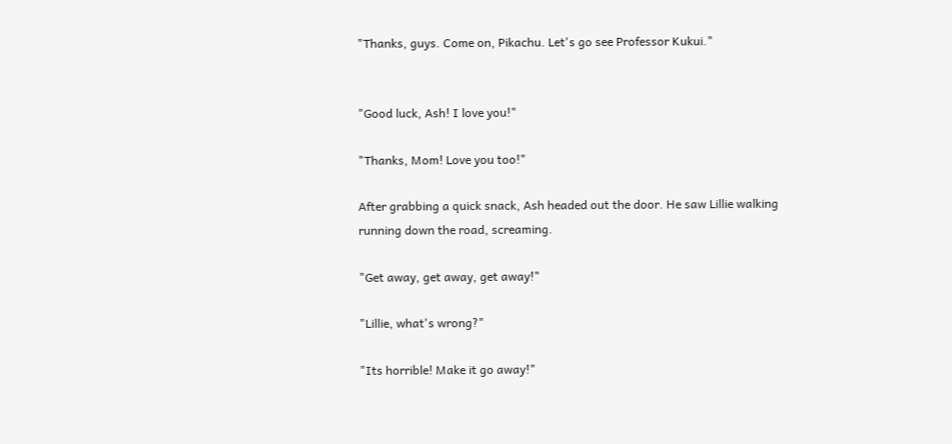"Thanks, guys. Come on, Pikachu. Let's go see Professor Kukui."


"Good luck, Ash! I love you!"

"Thanks, Mom! Love you too!"

After grabbing a quick snack, Ash headed out the door. He saw Lillie walking running down the road, screaming.

"Get away, get away, get away!"

"Lillie, what's wrong?"

"Its horrible! Make it go away!"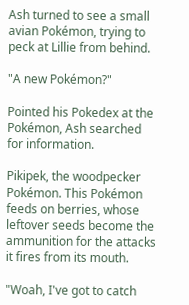Ash turned to see a small avian Pokémon, trying to peck at Lillie from behind.

"A new Pokémon?"

Pointed his Pokedex at the Pokémon, Ash searched for information.

Pikipek, the woodpecker Pokémon. This Pokémon feeds on berries, whose leftover seeds become the ammunition for the attacks it fires from its mouth.

"Woah, I've got to catch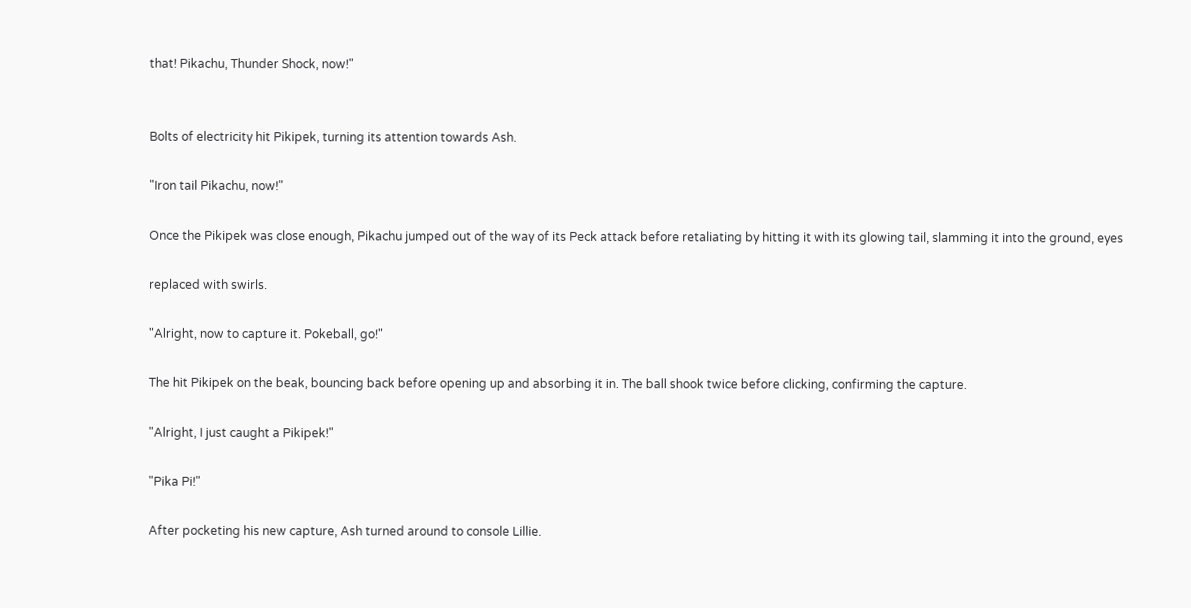that! Pikachu, Thunder Shock, now!"


Bolts of electricity hit Pikipek, turning its attention towards Ash.

"Iron tail Pikachu, now!"

Once the Pikipek was close enough, Pikachu jumped out of the way of its Peck attack before retaliating by hitting it with its glowing tail, slamming it into the ground, eyes

replaced with swirls.

"Alright, now to capture it. Pokeball, go!"

The hit Pikipek on the beak, bouncing back before opening up and absorbing it in. The ball shook twice before clicking, confirming the capture.

"Alright, I just caught a Pikipek!"

"Pika Pi!"

After pocketing his new capture, Ash turned around to console Lillie.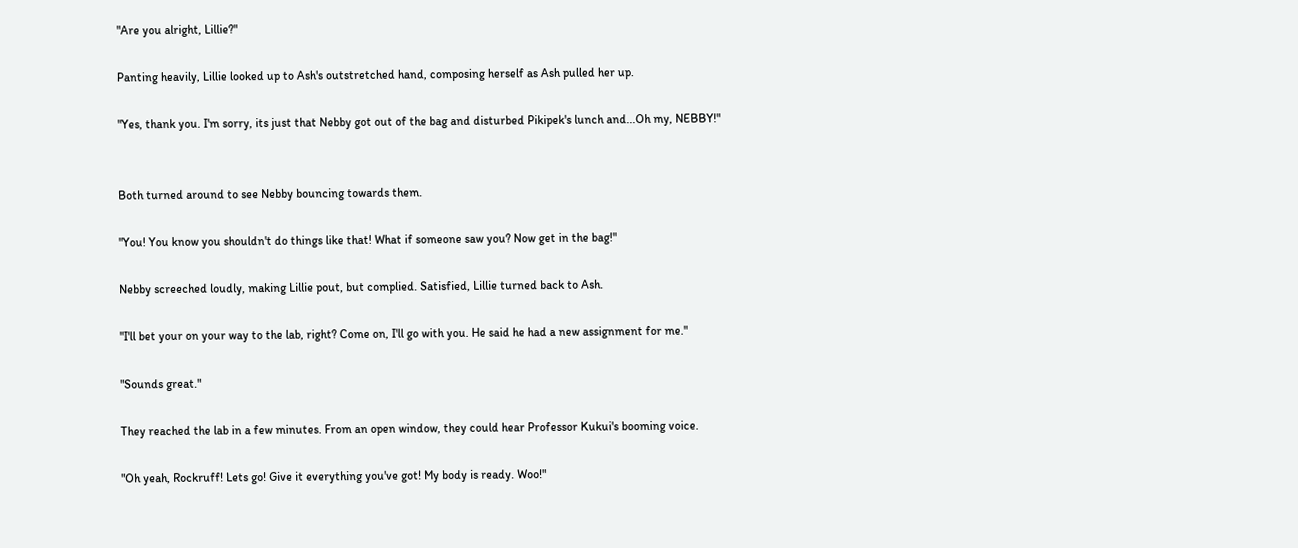"Are you alright, Lillie?"

Panting heavily, Lillie looked up to Ash's outstretched hand, composing herself as Ash pulled her up.

"Yes, thank you. I'm sorry, its just that Nebby got out of the bag and disturbed Pikipek's lunch and...Oh my, NEBBY!"


Both turned around to see Nebby bouncing towards them.

"You! You know you shouldn't do things like that! What if someone saw you? Now get in the bag!"

Nebby screeched loudly, making Lillie pout, but complied. Satisfied, Lillie turned back to Ash.

"I'll bet your on your way to the lab, right? Come on, I'll go with you. He said he had a new assignment for me."

"Sounds great."

They reached the lab in a few minutes. From an open window, they could hear Professor Kukui's booming voice.

"Oh yeah, Rockruff! Lets go! Give it everything you've got! My body is ready. Woo!"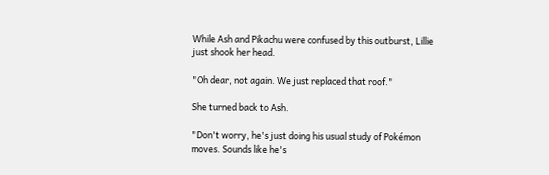While Ash and Pikachu were confused by this outburst, Lillie just shook her head.

"Oh dear, not again. We just replaced that roof."

She turned back to Ash.

"Don't worry, he's just doing his usual study of Pokémon moves. Sounds like he's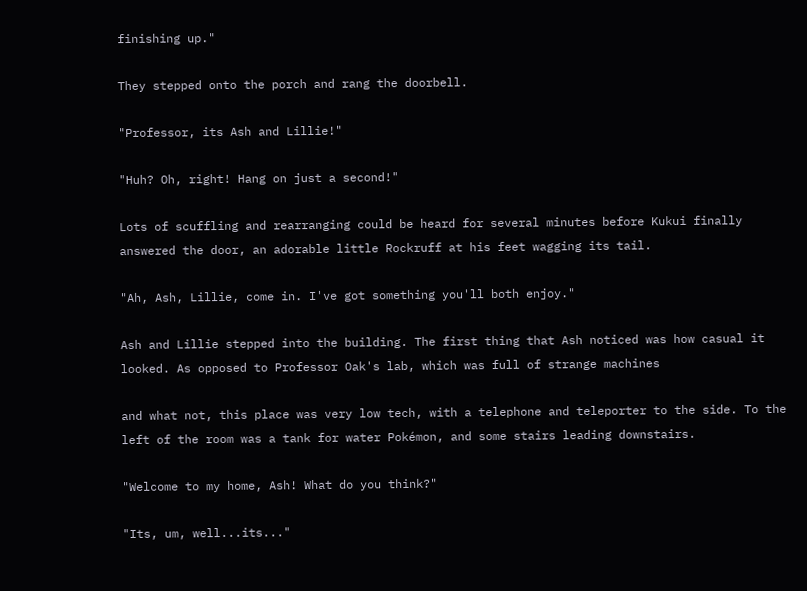finishing up."

They stepped onto the porch and rang the doorbell.

"Professor, its Ash and Lillie!"

"Huh? Oh, right! Hang on just a second!"

Lots of scuffling and rearranging could be heard for several minutes before Kukui finally answered the door, an adorable little Rockruff at his feet wagging its tail.

"Ah, Ash, Lillie, come in. I've got something you'll both enjoy."

Ash and Lillie stepped into the building. The first thing that Ash noticed was how casual it looked. As opposed to Professor Oak's lab, which was full of strange machines

and what not, this place was very low tech, with a telephone and teleporter to the side. To the left of the room was a tank for water Pokémon, and some stairs leading downstairs.

"Welcome to my home, Ash! What do you think?"

"Its, um, well...its..."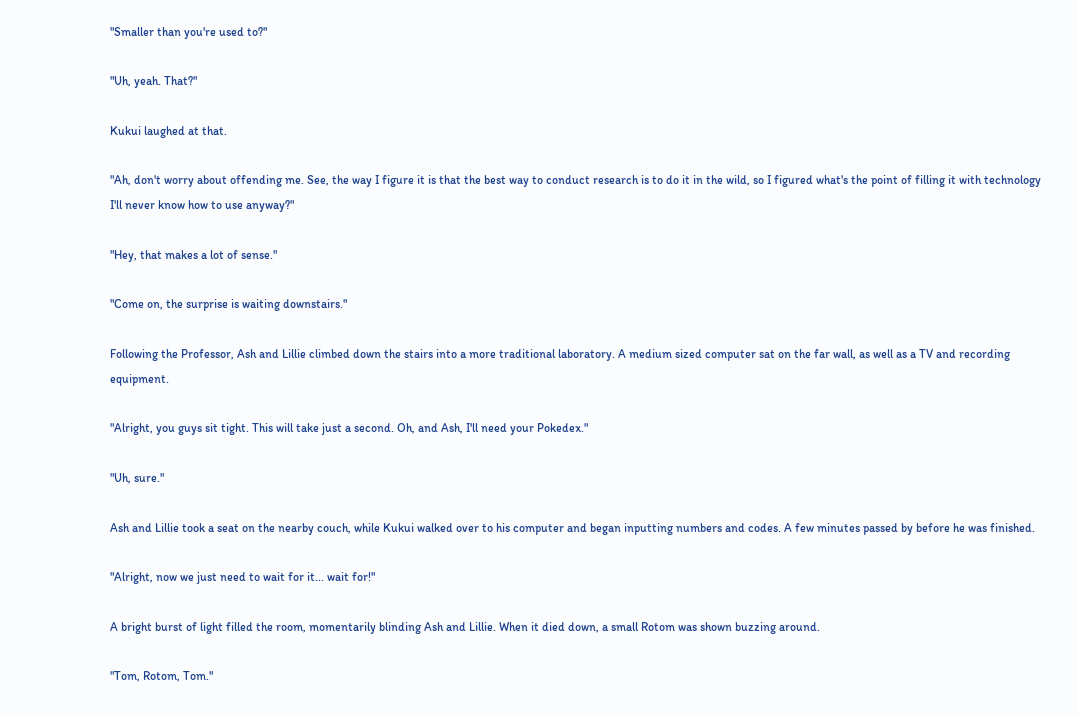"Smaller than you're used to?"

"Uh, yeah. That?"

Kukui laughed at that.

"Ah, don't worry about offending me. See, the way I figure it is that the best way to conduct research is to do it in the wild, so I figured what's the point of filling it with technology I'll never know how to use anyway?"

"Hey, that makes a lot of sense."

"Come on, the surprise is waiting downstairs."

Following the Professor, Ash and Lillie climbed down the stairs into a more traditional laboratory. A medium sized computer sat on the far wall, as well as a TV and recording equipment.

"Alright, you guys sit tight. This will take just a second. Oh, and Ash, I'll need your Pokedex."

"Uh, sure."

Ash and Lillie took a seat on the nearby couch, while Kukui walked over to his computer and began inputting numbers and codes. A few minutes passed by before he was finished.

"Alright, now we just need to wait for it... wait for!"

A bright burst of light filled the room, momentarily blinding Ash and Lillie. When it died down, a small Rotom was shown buzzing around.

"Tom, Rotom, Tom."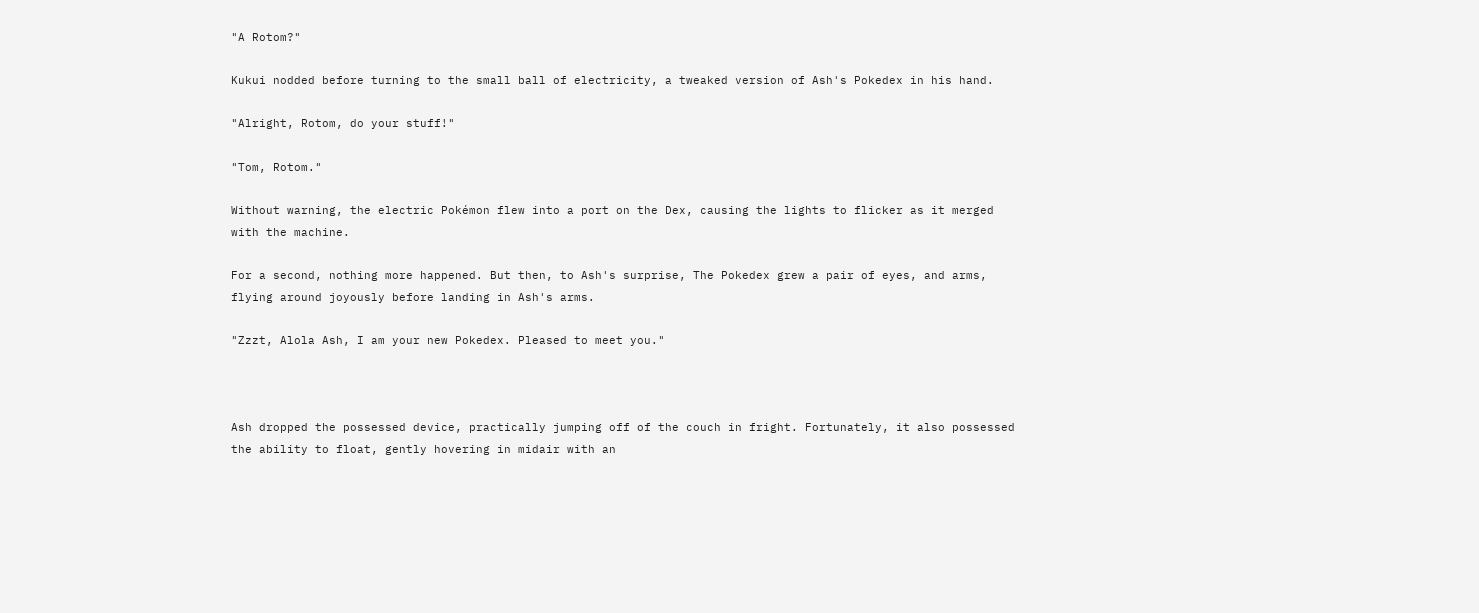"A Rotom?"

Kukui nodded before turning to the small ball of electricity, a tweaked version of Ash's Pokedex in his hand.

"Alright, Rotom, do your stuff!"

"Tom, Rotom."

Without warning, the electric Pokémon flew into a port on the Dex, causing the lights to flicker as it merged with the machine.

For a second, nothing more happened. But then, to Ash's surprise, The Pokedex grew a pair of eyes, and arms, flying around joyously before landing in Ash's arms.

"Zzzt, Alola Ash, I am your new Pokedex. Pleased to meet you."



Ash dropped the possessed device, practically jumping off of the couch in fright. Fortunately, it also possessed the ability to float, gently hovering in midair with an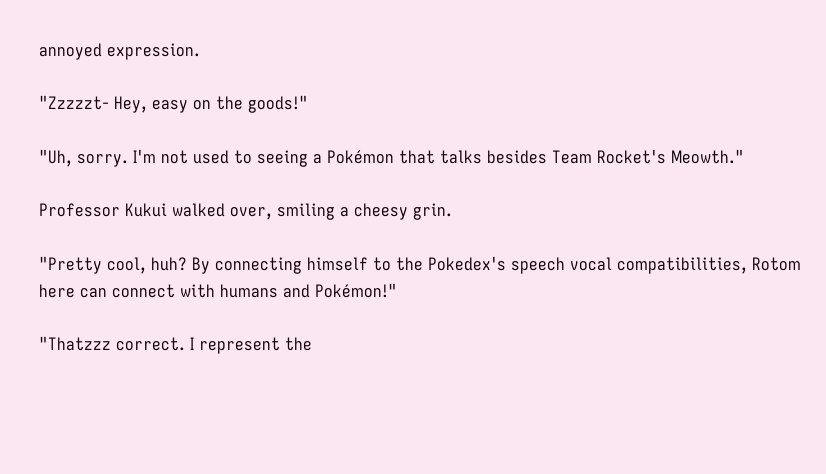annoyed expression.

"Zzzzzt- Hey, easy on the goods!"

"Uh, sorry. I'm not used to seeing a Pokémon that talks besides Team Rocket's Meowth."

Professor Kukui walked over, smiling a cheesy grin.

"Pretty cool, huh? By connecting himself to the Pokedex's speech vocal compatibilities, Rotom here can connect with humans and Pokémon!"

"Thatzzz correct. I represent the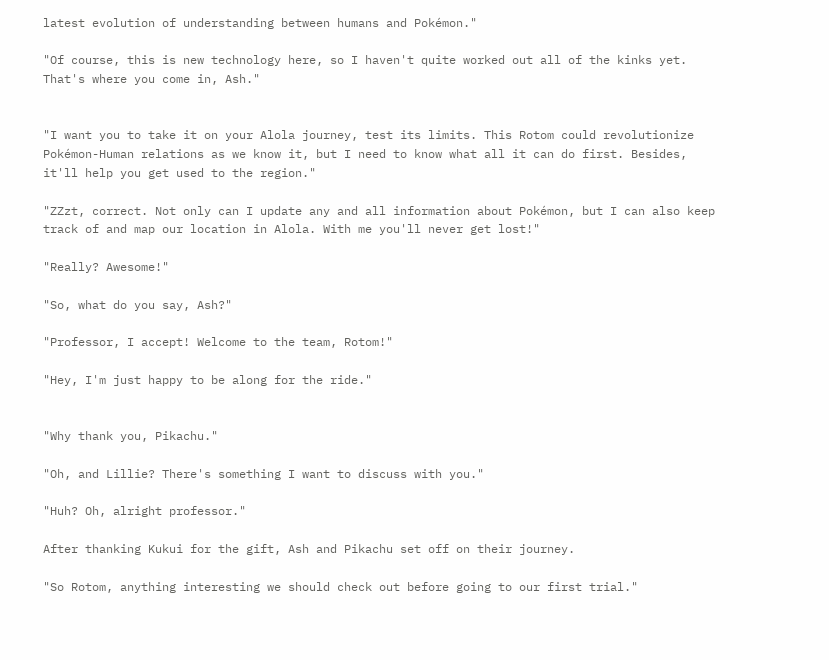latest evolution of understanding between humans and Pokémon."

"Of course, this is new technology here, so I haven't quite worked out all of the kinks yet. That's where you come in, Ash."


"I want you to take it on your Alola journey, test its limits. This Rotom could revolutionize Pokémon-Human relations as we know it, but I need to know what all it can do first. Besides, it'll help you get used to the region."

"ZZzt, correct. Not only can I update any and all information about Pokémon, but I can also keep track of and map our location in Alola. With me you'll never get lost!"

"Really? Awesome!"

"So, what do you say, Ash?"

"Professor, I accept! Welcome to the team, Rotom!"

"Hey, I'm just happy to be along for the ride."


"Why thank you, Pikachu."

"Oh, and Lillie? There's something I want to discuss with you."

"Huh? Oh, alright professor."

After thanking Kukui for the gift, Ash and Pikachu set off on their journey.

"So Rotom, anything interesting we should check out before going to our first trial."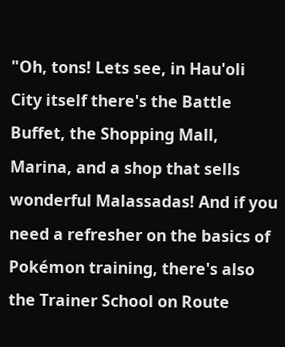"Oh, tons! Lets see, in Hau'oli City itself there's the Battle Buffet, the Shopping Mall, Marina, and a shop that sells wonderful Malassadas! And if you need a refresher on the basics of Pokémon training, there's also the Trainer School on Route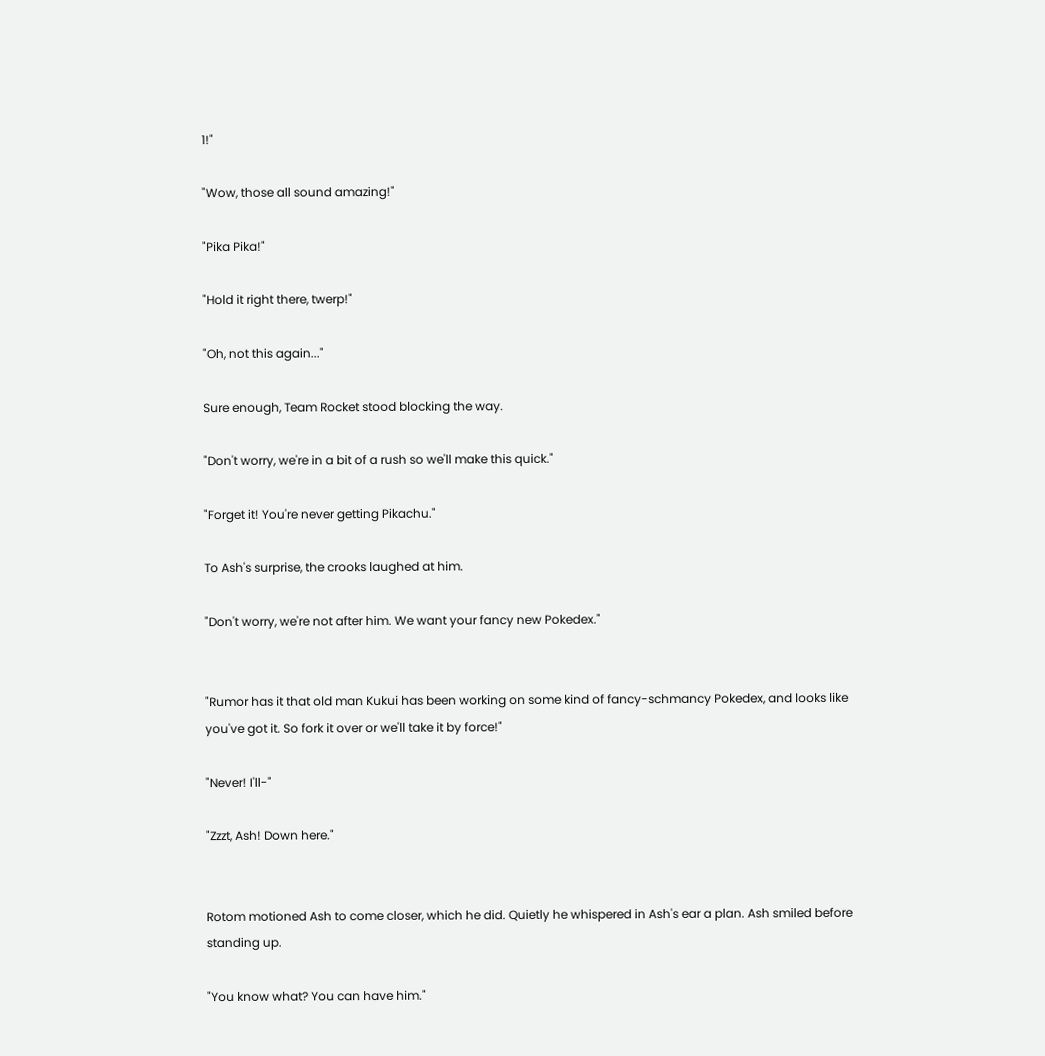1!"

"Wow, those all sound amazing!"

"Pika Pika!"

"Hold it right there, twerp!"

"Oh, not this again..."

Sure enough, Team Rocket stood blocking the way.

"Don't worry, we're in a bit of a rush so we'll make this quick."

"Forget it! You're never getting Pikachu."

To Ash's surprise, the crooks laughed at him.

"Don't worry, we're not after him. We want your fancy new Pokedex."


"Rumor has it that old man Kukui has been working on some kind of fancy-schmancy Pokedex, and looks like you've got it. So fork it over or we'll take it by force!"

"Never! I'll-"

"Zzzt, Ash! Down here."


Rotom motioned Ash to come closer, which he did. Quietly he whispered in Ash's ear a plan. Ash smiled before standing up.

"You know what? You can have him."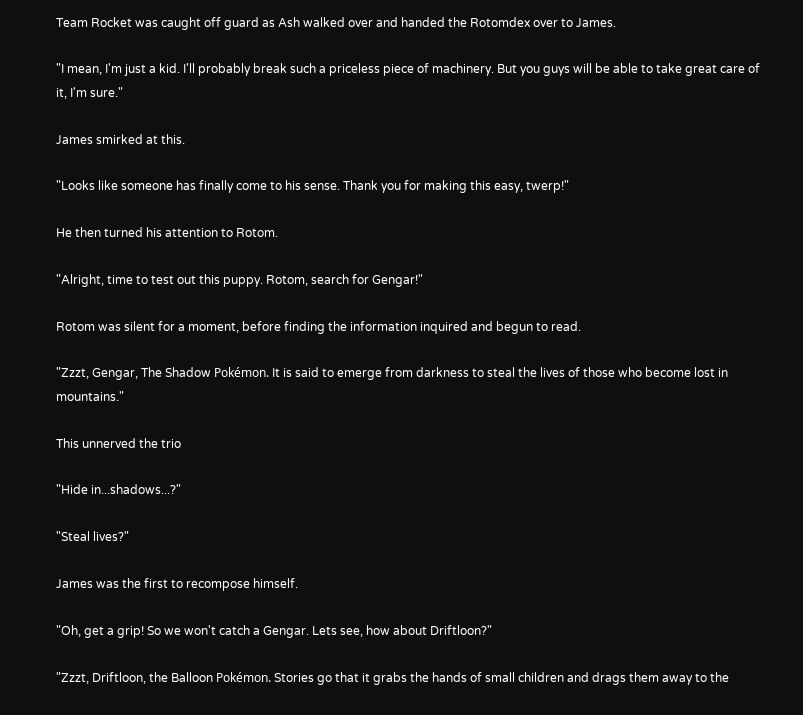Team Rocket was caught off guard as Ash walked over and handed the Rotomdex over to James.

"I mean, I'm just a kid. I'll probably break such a priceless piece of machinery. But you guys will be able to take great care of it, I'm sure."

James smirked at this.

"Looks like someone has finally come to his sense. Thank you for making this easy, twerp!"

He then turned his attention to Rotom.

"Alright, time to test out this puppy. Rotom, search for Gengar!"

Rotom was silent for a moment, before finding the information inquired and begun to read.

"Zzzt, Gengar, The Shadow Pokémon. It is said to emerge from darkness to steal the lives of those who become lost in mountains."

This unnerved the trio

"Hide in...shadows...?"

"Steal lives?"

James was the first to recompose himself.

"Oh, get a grip! So we won't catch a Gengar. Lets see, how about Driftloon?"

"Zzzt, Driftloon, the Balloon Pokémon. Stories go that it grabs the hands of small children and drags them away to the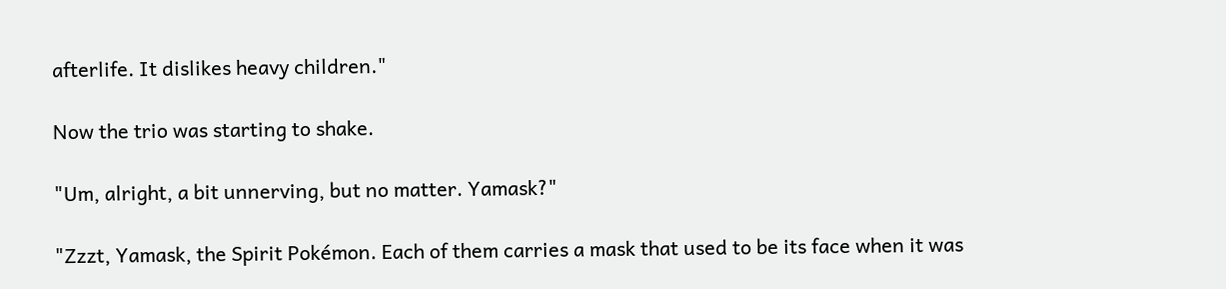afterlife. It dislikes heavy children."

Now the trio was starting to shake.

"Um, alright, a bit unnerving, but no matter. Yamask?"

"Zzzt, Yamask, the Spirit Pokémon. Each of them carries a mask that used to be its face when it was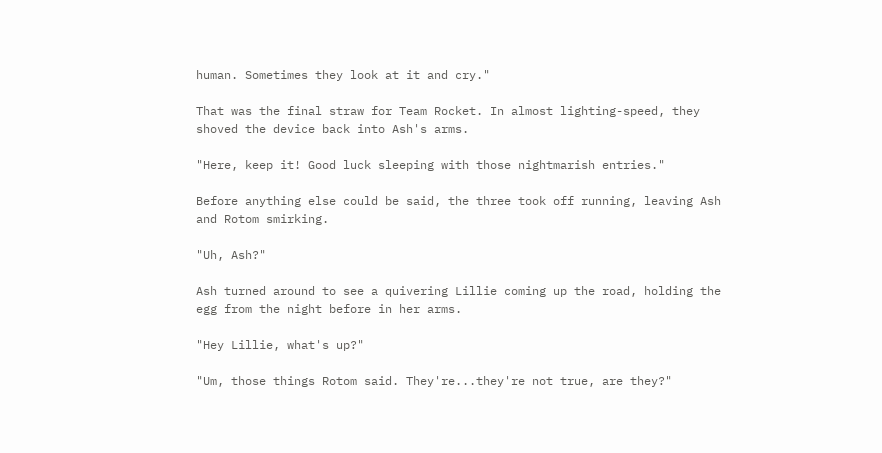human. Sometimes they look at it and cry."

That was the final straw for Team Rocket. In almost lighting-speed, they shoved the device back into Ash's arms.

"Here, keep it! Good luck sleeping with those nightmarish entries."

Before anything else could be said, the three took off running, leaving Ash and Rotom smirking.

"Uh, Ash?"

Ash turned around to see a quivering Lillie coming up the road, holding the egg from the night before in her arms.

"Hey Lillie, what's up?"

"Um, those things Rotom said. They're...they're not true, are they?"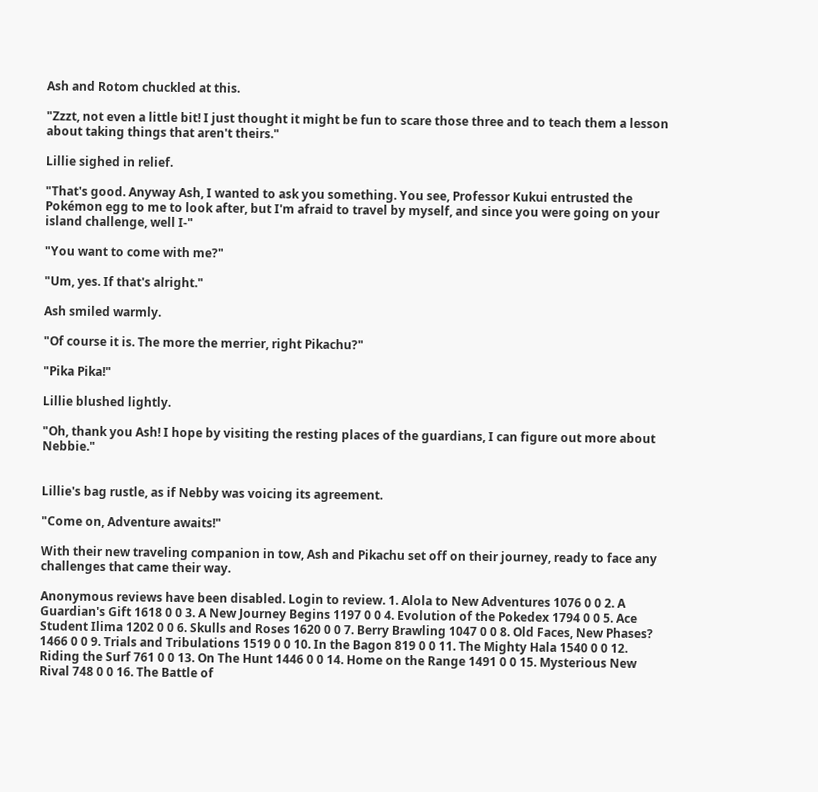Ash and Rotom chuckled at this.

"Zzzt, not even a little bit! I just thought it might be fun to scare those three and to teach them a lesson about taking things that aren't theirs."

Lillie sighed in relief.

"That's good. Anyway Ash, I wanted to ask you something. You see, Professor Kukui entrusted the Pokémon egg to me to look after, but I'm afraid to travel by myself, and since you were going on your island challenge, well I-"

"You want to come with me?"

"Um, yes. If that's alright."

Ash smiled warmly.

"Of course it is. The more the merrier, right Pikachu?"

"Pika Pika!"

Lillie blushed lightly.

"Oh, thank you Ash! I hope by visiting the resting places of the guardians, I can figure out more about Nebbie."


Lillie's bag rustle, as if Nebby was voicing its agreement.

"Come on, Adventure awaits!"

With their new traveling companion in tow, Ash and Pikachu set off on their journey, ready to face any challenges that came their way.

Anonymous reviews have been disabled. Login to review. 1. Alola to New Adventures 1076 0 0 2. A Guardian's Gift 1618 0 0 3. A New Journey Begins 1197 0 0 4. Evolution of the Pokedex 1794 0 0 5. Ace Student Ilima 1202 0 0 6. Skulls and Roses 1620 0 0 7. Berry Brawling 1047 0 0 8. Old Faces, New Phases? 1466 0 0 9. Trials and Tribulations 1519 0 0 10. In the Bagon 819 0 0 11. The Mighty Hala 1540 0 0 12. Riding the Surf 761 0 0 13. On The Hunt 1446 0 0 14. Home on the Range 1491 0 0 15. Mysterious New Rival 748 0 0 16. The Battle of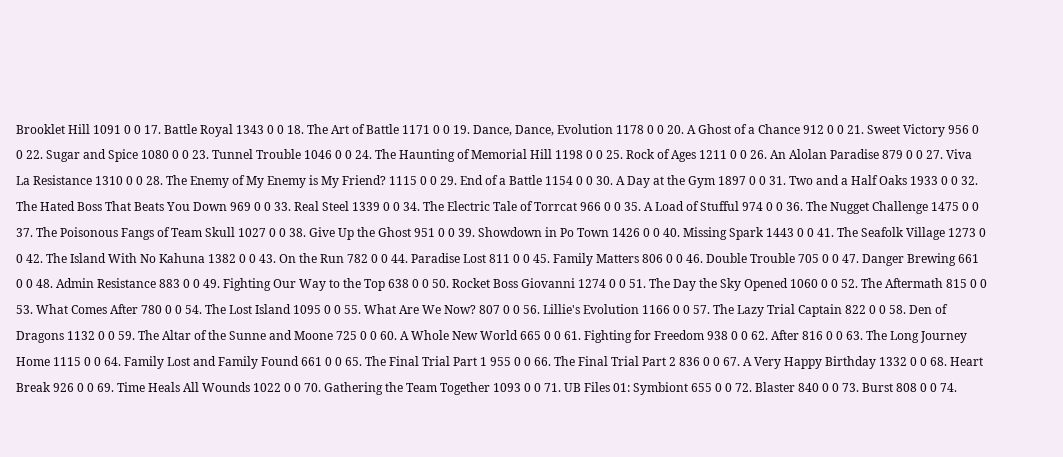Brooklet Hill 1091 0 0 17. Battle Royal 1343 0 0 18. The Art of Battle 1171 0 0 19. Dance, Dance, Evolution 1178 0 0 20. A Ghost of a Chance 912 0 0 21. Sweet Victory 956 0 0 22. Sugar and Spice 1080 0 0 23. Tunnel Trouble 1046 0 0 24. The Haunting of Memorial Hill 1198 0 0 25. Rock of Ages 1211 0 0 26. An Alolan Paradise 879 0 0 27. Viva La Resistance 1310 0 0 28. The Enemy of My Enemy is My Friend? 1115 0 0 29. End of a Battle 1154 0 0 30. A Day at the Gym 1897 0 0 31. Two and a Half Oaks 1933 0 0 32. The Hated Boss That Beats You Down 969 0 0 33. Real Steel 1339 0 0 34. The Electric Tale of Torrcat 966 0 0 35. A Load of Stufful 974 0 0 36. The Nugget Challenge 1475 0 0 37. The Poisonous Fangs of Team Skull 1027 0 0 38. Give Up the Ghost 951 0 0 39. Showdown in Po Town 1426 0 0 40. Missing Spark 1443 0 0 41. The Seafolk Village 1273 0 0 42. The Island With No Kahuna 1382 0 0 43. On the Run 782 0 0 44. Paradise Lost 811 0 0 45. Family Matters 806 0 0 46. Double Trouble 705 0 0 47. Danger Brewing 661 0 0 48. Admin Resistance 883 0 0 49. Fighting Our Way to the Top 638 0 0 50. Rocket Boss Giovanni 1274 0 0 51. The Day the Sky Opened 1060 0 0 52. The Aftermath 815 0 0 53. What Comes After 780 0 0 54. The Lost Island 1095 0 0 55. What Are We Now? 807 0 0 56. Lillie's Evolution 1166 0 0 57. The Lazy Trial Captain 822 0 0 58. Den of Dragons 1132 0 0 59. The Altar of the Sunne and Moone 725 0 0 60. A Whole New World 665 0 0 61. Fighting for Freedom 938 0 0 62. After 816 0 0 63. The Long Journey Home 1115 0 0 64. Family Lost and Family Found 661 0 0 65. The Final Trial Part 1 955 0 0 66. The Final Trial Part 2 836 0 0 67. A Very Happy Birthday 1332 0 0 68. Heart Break 926 0 0 69. Time Heals All Wounds 1022 0 0 70. Gathering the Team Together 1093 0 0 71. UB Files 01: Symbiont 655 0 0 72. Blaster 840 0 0 73. Burst 808 0 0 74.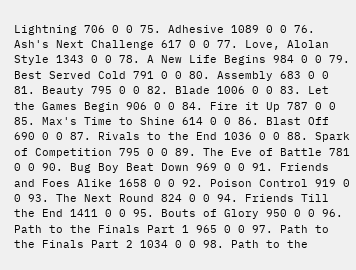Lightning 706 0 0 75. Adhesive 1089 0 0 76. Ash's Next Challenge 617 0 0 77. Love, Alolan Style 1343 0 0 78. A New Life Begins 984 0 0 79. Best Served Cold 791 0 0 80. Assembly 683 0 0 81. Beauty 795 0 0 82. Blade 1006 0 0 83. Let the Games Begin 906 0 0 84. Fire it Up 787 0 0 85. Max's Time to Shine 614 0 0 86. Blast Off 690 0 0 87. Rivals to the End 1036 0 0 88. Spark of Competition 795 0 0 89. The Eve of Battle 781 0 0 90. Bug Boy Beat Down 969 0 0 91. Friends and Foes Alike 1658 0 0 92. Poison Control 919 0 0 93. The Next Round 824 0 0 94. Friends Till the End 1411 0 0 95. Bouts of Glory 950 0 0 96. Path to the Finals Part 1 965 0 0 97. Path to the Finals Part 2 1034 0 0 98. Path to the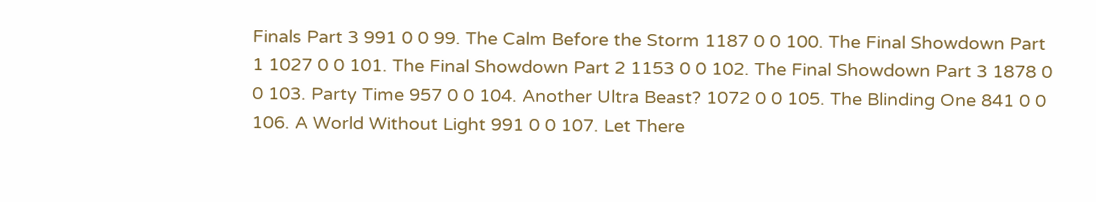Finals Part 3 991 0 0 99. The Calm Before the Storm 1187 0 0 100. The Final Showdown Part 1 1027 0 0 101. The Final Showdown Part 2 1153 0 0 102. The Final Showdown Part 3 1878 0 0 103. Party Time 957 0 0 104. Another Ultra Beast? 1072 0 0 105. The Blinding One 841 0 0 106. A World Without Light 991 0 0 107. Let There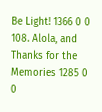Be Light! 1366 0 0 108. Alola, and Thanks for the Memories 1285 0 0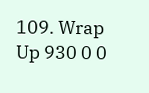109. Wrap Up 930 0 0